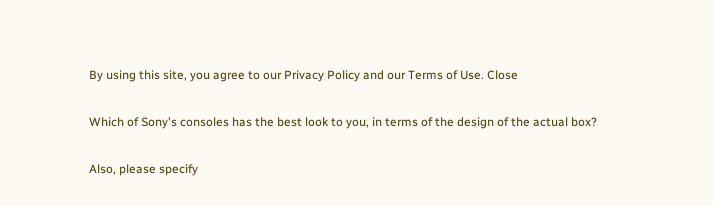By using this site, you agree to our Privacy Policy and our Terms of Use. Close

Which of Sony's consoles has the best look to you, in terms of the design of the actual box?

Also, please specify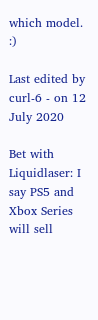which model. :)

Last edited by curl-6 - on 12 July 2020

Bet with Liquidlaser: I say PS5 and Xbox Series will sell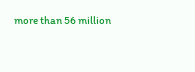more than 56 million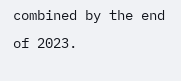combined by the end of 2023.